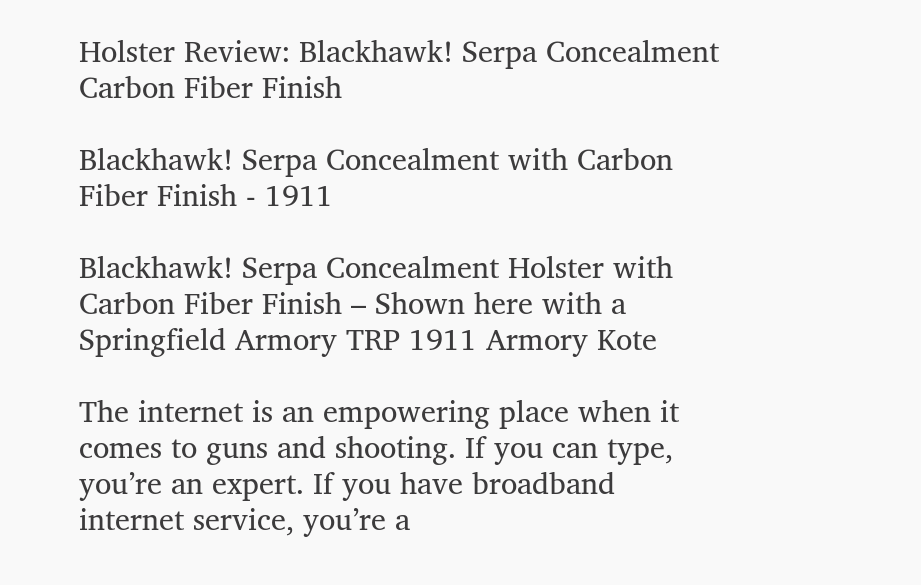Holster Review: Blackhawk! Serpa Concealment Carbon Fiber Finish

Blackhawk! Serpa Concealment with Carbon Fiber Finish - 1911

Blackhawk! Serpa Concealment Holster with Carbon Fiber Finish – Shown here with a Springfield Armory TRP 1911 Armory Kote

The internet is an empowering place when it comes to guns and shooting. If you can type, you’re an expert. If you have broadband internet service, you’re a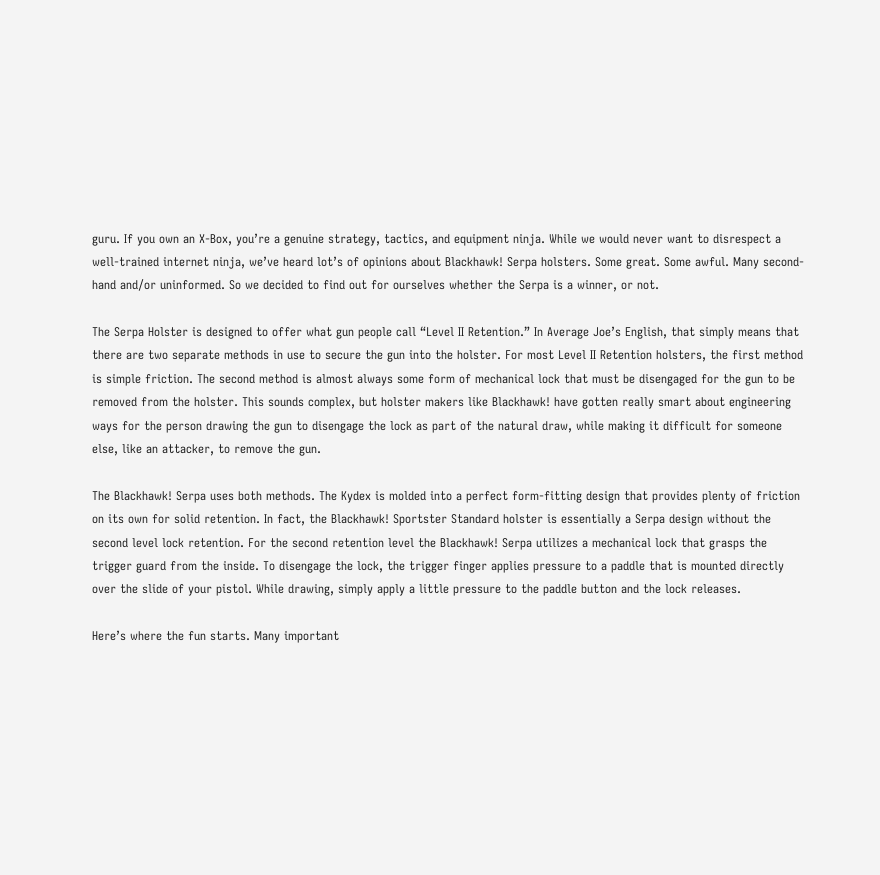guru. If you own an X-Box, you’re a genuine strategy, tactics, and equipment ninja. While we would never want to disrespect a well-trained internet ninja, we’ve heard lot’s of opinions about Blackhawk! Serpa holsters. Some great. Some awful. Many second-hand and/or uninformed. So we decided to find out for ourselves whether the Serpa is a winner, or not.

The Serpa Holster is designed to offer what gun people call “Level II Retention.” In Average Joe’s English, that simply means that there are two separate methods in use to secure the gun into the holster. For most Level II Retention holsters, the first method is simple friction. The second method is almost always some form of mechanical lock that must be disengaged for the gun to be removed from the holster. This sounds complex, but holster makers like Blackhawk! have gotten really smart about engineering ways for the person drawing the gun to disengage the lock as part of the natural draw, while making it difficult for someone else, like an attacker, to remove the gun.

The Blackhawk! Serpa uses both methods. The Kydex is molded into a perfect form-fitting design that provides plenty of friction on its own for solid retention. In fact, the Blackhawk! Sportster Standard holster is essentially a Serpa design without the second level lock retention. For the second retention level the Blackhawk! Serpa utilizes a mechanical lock that grasps the trigger guard from the inside. To disengage the lock, the trigger finger applies pressure to a paddle that is mounted directly over the slide of your pistol. While drawing, simply apply a little pressure to the paddle button and the lock releases.

Here’s where the fun starts. Many important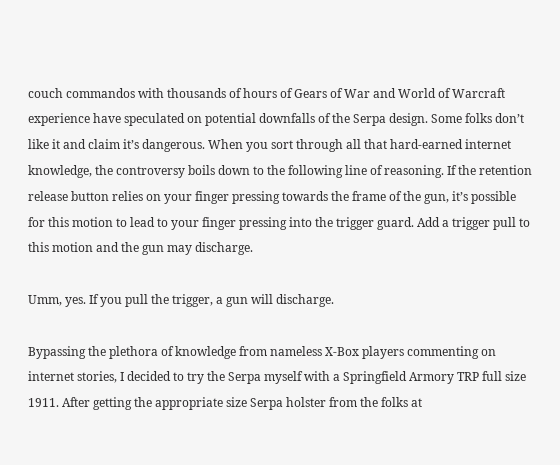couch commandos with thousands of hours of Gears of War and World of Warcraft experience have speculated on potential downfalls of the Serpa design. Some folks don’t like it and claim it’s dangerous. When you sort through all that hard-earned internet knowledge, the controversy boils down to the following line of reasoning. If the retention release button relies on your finger pressing towards the frame of the gun, it’s possible for this motion to lead to your finger pressing into the trigger guard. Add a trigger pull to this motion and the gun may discharge.

Umm, yes. If you pull the trigger, a gun will discharge.

Bypassing the plethora of knowledge from nameless X-Box players commenting on internet stories, I decided to try the Serpa myself with a Springfield Armory TRP full size 1911. After getting the appropriate size Serpa holster from the folks at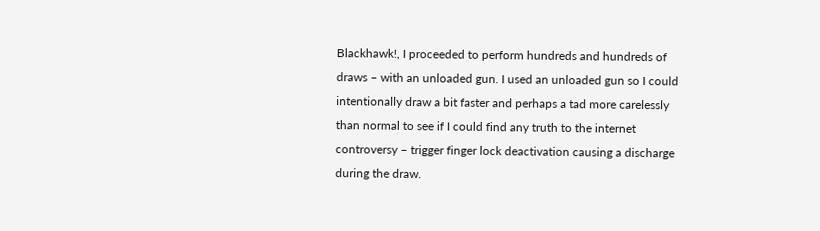Blackhawk!, I proceeded to perform hundreds and hundreds of draws – with an unloaded gun. I used an unloaded gun so I could intentionally draw a bit faster and perhaps a tad more carelessly than normal to see if I could find any truth to the internet controversy – trigger finger lock deactivation causing a discharge during the draw.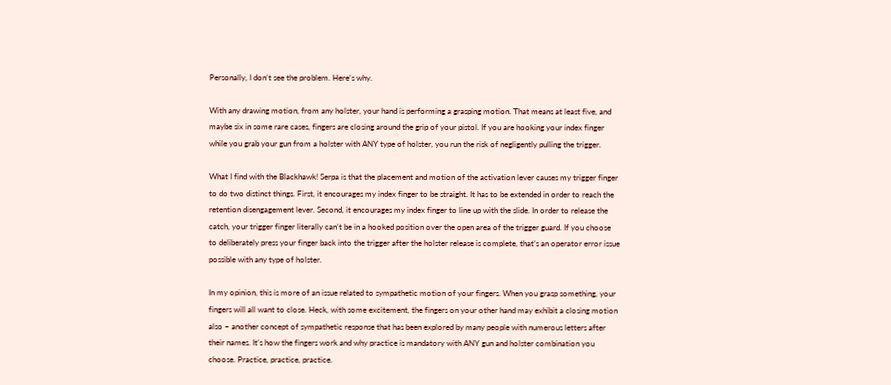Personally, I don’t see the problem. Here’s why.

With any drawing motion, from any holster, your hand is performing a grasping motion. That means at least five, and maybe six in some rare cases, fingers are closing around the grip of your pistol. If you are hooking your index finger while you grab your gun from a holster with ANY type of holster, you run the risk of negligently pulling the trigger.

What I find with the Blackhawk! Serpa is that the placement and motion of the activation lever causes my trigger finger to do two distinct things. First, it encourages my index finger to be straight. It has to be extended in order to reach the retention disengagement lever. Second, it encourages my index finger to line up with the slide. In order to release the catch, your trigger finger literally can’t be in a hooked position over the open area of the trigger guard. If you choose to deliberately press your finger back into the trigger after the holster release is complete, that’s an operator error issue possible with any type of holster.

In my opinion, this is more of an issue related to sympathetic motion of your fingers. When you grasp something, your fingers will all want to close. Heck, with some excitement, the fingers on your other hand may exhibit a closing motion also – another concept of sympathetic response that has been explored by many people with numerous letters after their names. It’s how the fingers work and why practice is mandatory with ANY gun and holster combination you choose. Practice, practice, practice.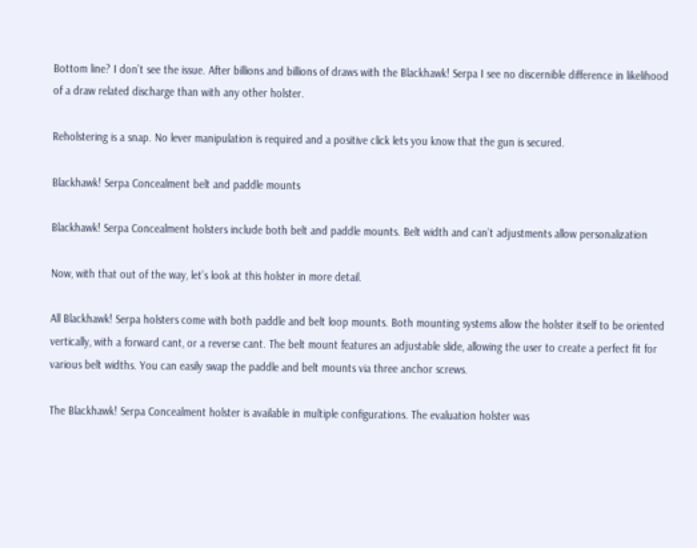Bottom line? I don’t see the issue. After billions and billions of draws with the Blackhawk! Serpa I see no discernible difference in likelihood of a draw related discharge than with any other holster.

Reholstering is a snap. No lever manipulation is required and a positive click lets you know that the gun is secured.

Blackhawk! Serpa Concealment belt and paddle mounts

Blackhawk! Serpa Concealment holsters include both belt and paddle mounts. Belt width and can’t adjustments allow personalization

Now, with that out of the way, let’s look at this holster in more detail.

All Blackhawk! Serpa holsters come with both paddle and belt loop mounts. Both mounting systems allow the holster itself to be oriented vertically, with a forward cant, or a reverse cant. The belt mount features an adjustable slide, allowing the user to create a perfect fit for various belt widths. You can easily swap the paddle and belt mounts via three anchor screws.

The Blackhawk! Serpa Concealment holster is available in multiple configurations. The evaluation holster was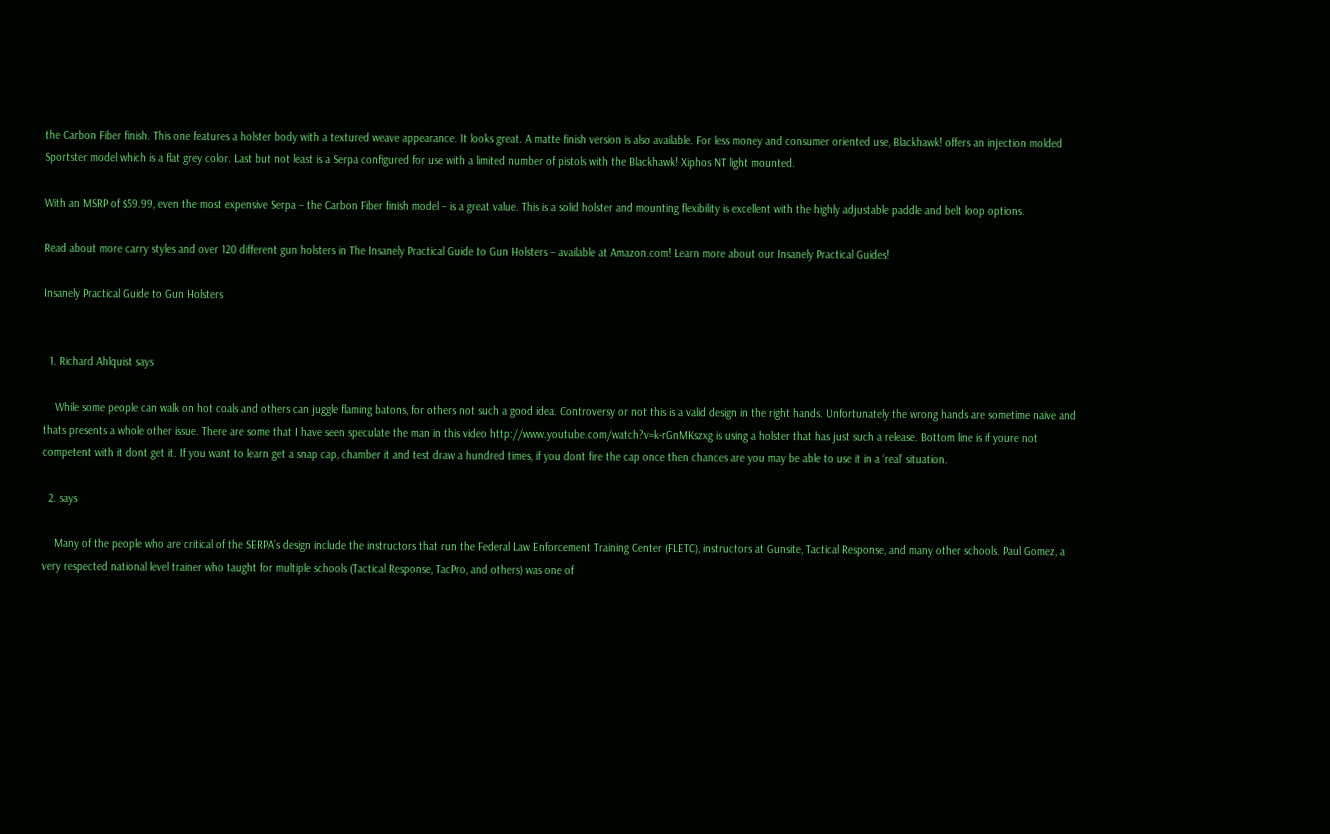the Carbon Fiber finish. This one features a holster body with a textured weave appearance. It looks great. A matte finish version is also available. For less money and consumer oriented use, Blackhawk! offers an injection molded Sportster model which is a flat grey color. Last but not least is a Serpa configured for use with a limited number of pistols with the Blackhawk! Xiphos NT light mounted.

With an MSRP of $59.99, even the most expensive Serpa – the Carbon Fiber finish model – is a great value. This is a solid holster and mounting flexibility is excellent with the highly adjustable paddle and belt loop options.

Read about more carry styles and over 120 different gun holsters in The Insanely Practical Guide to Gun Holsters – available at Amazon.com! Learn more about our Insanely Practical Guides!

Insanely Practical Guide to Gun Holsters


  1. Richard Ahlquist says

    While some people can walk on hot coals and others can juggle flaming batons, for others not such a good idea. Controversy or not this is a valid design in the right hands. Unfortunately the wrong hands are sometime naive and thats presents a whole other issue. There are some that I have seen speculate the man in this video http://www.youtube.com/watch?v=k-rGnMKszxg is using a holster that has just such a release. Bottom line is if youre not competent with it dont get it. If you want to learn get a snap cap, chamber it and test draw a hundred times, if you dont fire the cap once then chances are you may be able to use it in a ‘real’ situation.

  2. says

    Many of the people who are critical of the SERPA’s design include the instructors that run the Federal Law Enforcement Training Center (FLETC), instructors at Gunsite, Tactical Response, and many other schools. Paul Gomez, a very respected national level trainer who taught for multiple schools (Tactical Response, TacPro, and others) was one of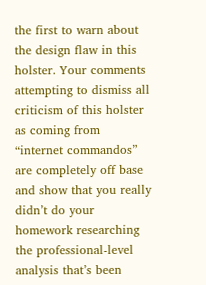the first to warn about the design flaw in this holster. Your comments attempting to dismiss all criticism of this holster as coming from “internet commandos” are completely off base and show that you really didn’t do your homework researching the professional-level analysis that’s been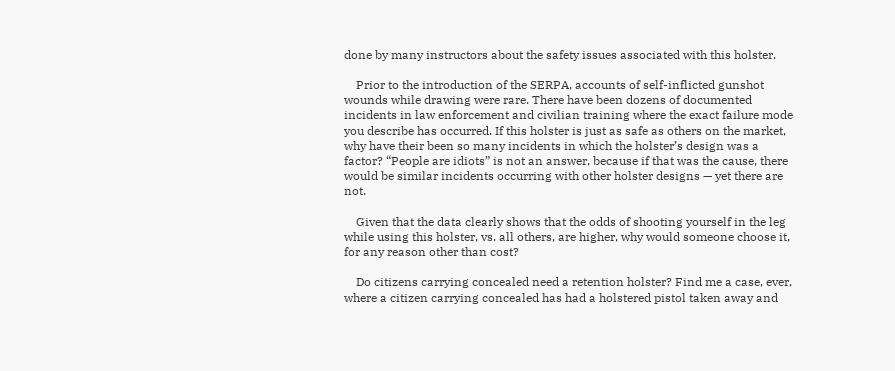done by many instructors about the safety issues associated with this holster.

    Prior to the introduction of the SERPA, accounts of self-inflicted gunshot wounds while drawing were rare. There have been dozens of documented incidents in law enforcement and civilian training where the exact failure mode you describe has occurred. If this holster is just as safe as others on the market, why have their been so many incidents in which the holster’s design was a factor? “People are idiots” is not an answer, because if that was the cause, there would be similar incidents occurring with other holster designs — yet there are not.

    Given that the data clearly shows that the odds of shooting yourself in the leg while using this holster, vs. all others, are higher, why would someone choose it, for any reason other than cost?

    Do citizens carrying concealed need a retention holster? Find me a case, ever, where a citizen carrying concealed has had a holstered pistol taken away and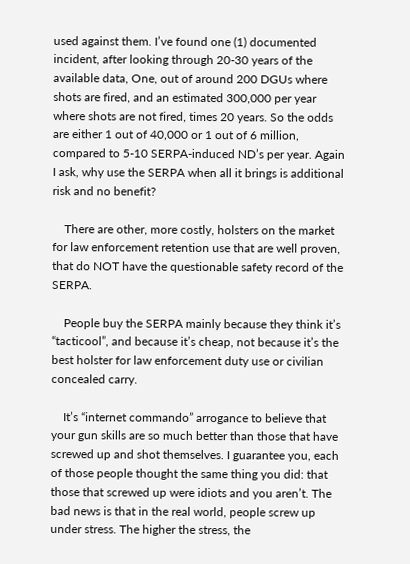used against them. I’ve found one (1) documented incident, after looking through 20-30 years of the available data, One, out of around 200 DGUs where shots are fired, and an estimated 300,000 per year where shots are not fired, times 20 years. So the odds are either 1 out of 40,000 or 1 out of 6 million, compared to 5-10 SERPA-induced ND’s per year. Again I ask, why use the SERPA when all it brings is additional risk and no benefit?

    There are other, more costly, holsters on the market for law enforcement retention use that are well proven, that do NOT have the questionable safety record of the SERPA.

    People buy the SERPA mainly because they think it’s “tacticool”, and because it’s cheap, not because it’s the best holster for law enforcement duty use or civilian concealed carry.

    It’s “internet commando” arrogance to believe that your gun skills are so much better than those that have screwed up and shot themselves. I guarantee you, each of those people thought the same thing you did: that those that screwed up were idiots and you aren’t. The bad news is that in the real world, people screw up under stress. The higher the stress, the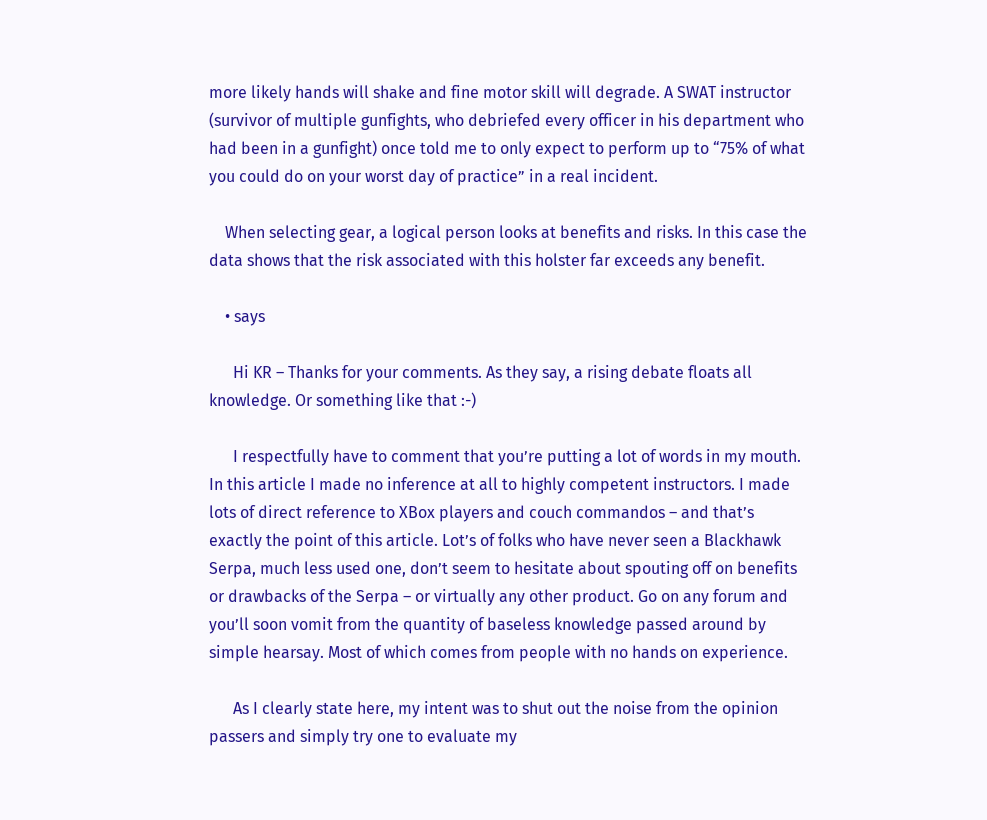more likely hands will shake and fine motor skill will degrade. A SWAT instructor (survivor of multiple gunfights, who debriefed every officer in his department who had been in a gunfight) once told me to only expect to perform up to “75% of what you could do on your worst day of practice” in a real incident.

    When selecting gear, a logical person looks at benefits and risks. In this case the data shows that the risk associated with this holster far exceeds any benefit.

    • says

      Hi KR – Thanks for your comments. As they say, a rising debate floats all knowledge. Or something like that :-)

      I respectfully have to comment that you’re putting a lot of words in my mouth. In this article I made no inference at all to highly competent instructors. I made lots of direct reference to XBox players and couch commandos – and that’s exactly the point of this article. Lot’s of folks who have never seen a Blackhawk Serpa, much less used one, don’t seem to hesitate about spouting off on benefits or drawbacks of the Serpa – or virtually any other product. Go on any forum and you’ll soon vomit from the quantity of baseless knowledge passed around by simple hearsay. Most of which comes from people with no hands on experience.

      As I clearly state here, my intent was to shut out the noise from the opinion passers and simply try one to evaluate my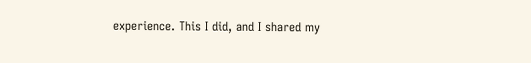experience. This I did, and I shared my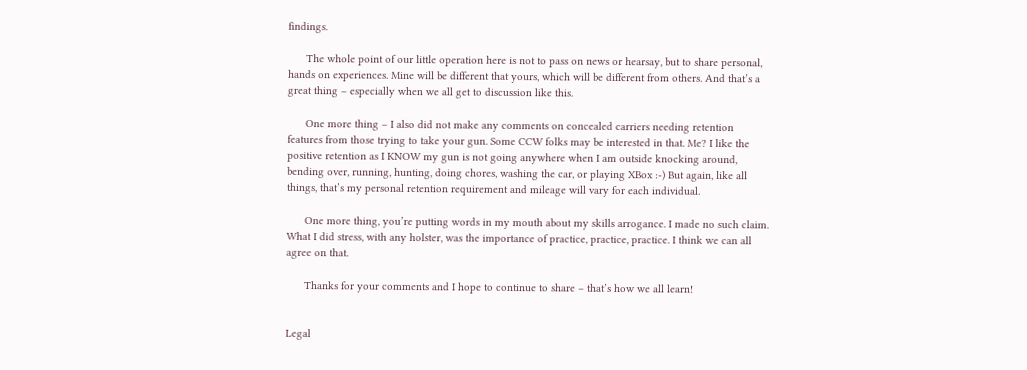findings.

      The whole point of our little operation here is not to pass on news or hearsay, but to share personal, hands on experiences. Mine will be different that yours, which will be different from others. And that’s a great thing – especially when we all get to discussion like this.

      One more thing – I also did not make any comments on concealed carriers needing retention features from those trying to take your gun. Some CCW folks may be interested in that. Me? I like the positive retention as I KNOW my gun is not going anywhere when I am outside knocking around, bending over, running, hunting, doing chores, washing the car, or playing XBox :-) But again, like all things, that’s my personal retention requirement and mileage will vary for each individual.

      One more thing, you’re putting words in my mouth about my skills arrogance. I made no such claim. What I did stress, with any holster, was the importance of practice, practice, practice. I think we can all agree on that.

      Thanks for your comments and I hope to continue to share – that’s how we all learn!


Legal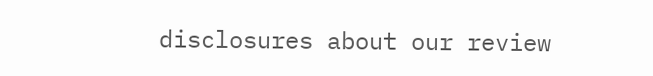disclosures about our review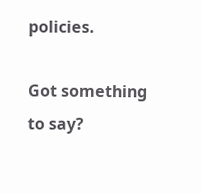policies.

Got something to say?